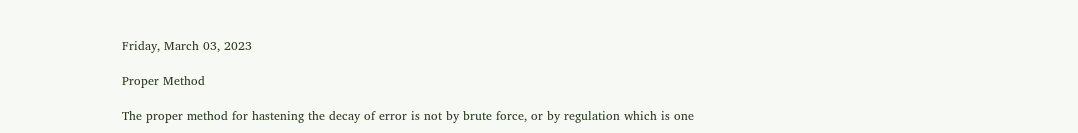Friday, March 03, 2023

Proper Method

The proper method for hastening the decay of error is not by brute force, or by regulation which is one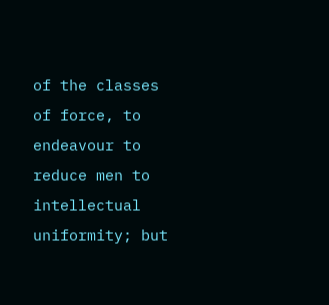of the classes of force, to endeavour to reduce men to intellectual uniformity; but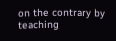on the contrary by teaching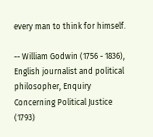every man to think for himself.

-- William Godwin (1756 - 1836), English journalist and political philosopher, Enquiry Concerning Political Justice (1793)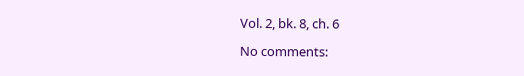Vol. 2, bk. 8, ch. 6

No comments: